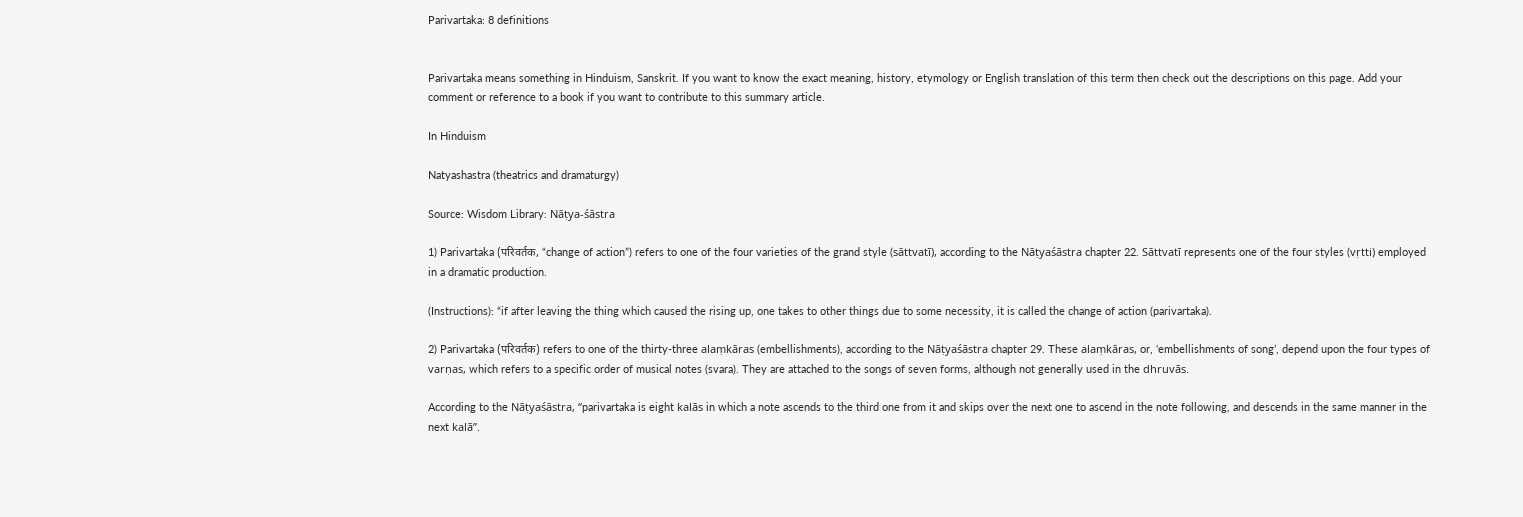Parivartaka: 8 definitions


Parivartaka means something in Hinduism, Sanskrit. If you want to know the exact meaning, history, etymology or English translation of this term then check out the descriptions on this page. Add your comment or reference to a book if you want to contribute to this summary article.

In Hinduism

Natyashastra (theatrics and dramaturgy)

Source: Wisdom Library: Nāṭya-śāstra

1) Parivartaka (परिवर्तक, “change of action”) refers to one of the four varieties of the grand style (sāttvatī), according to the Nāṭyaśāstra chapter 22. Sāttvatī represents one of the four styles (vṛtti) employed in a dramatic production.

(Instructions): “if after leaving the thing which caused the rising up, one takes to other things due to some necessity, it is called the change of action (parivartaka).

2) Parivartaka (परिवर्तक) refers to one of the thirty-three alaṃkāras (embellishments), according to the Nāṭyaśāstra chapter 29. These alaṃkāras, or, ‘embellishments of song’, depend upon the four types of varṇas, which refers to a specific order of musical notes (svara). They are attached to the songs of seven forms, although not generally used in the dhruvās.

According to the Nāṭyaśāstra, “parivartaka is eight kalās in which a note ascends to the third one from it and skips over the next one to ascend in the note following, and descends in the same manner in the next kalā”.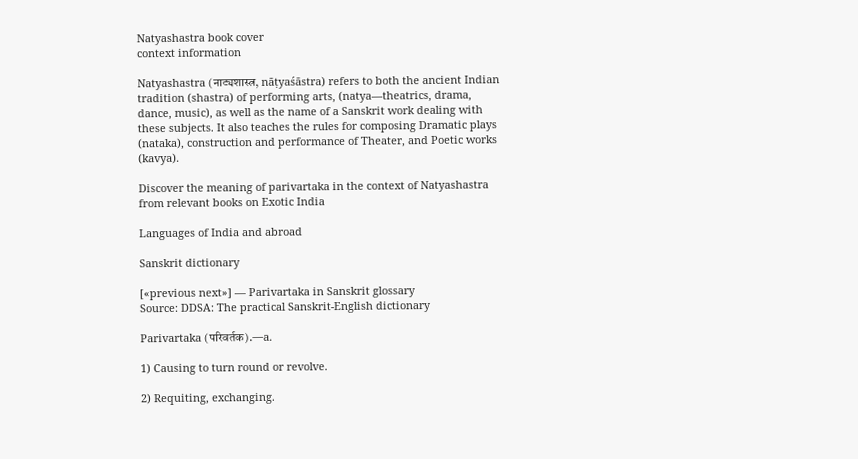Natyashastra book cover
context information

Natyashastra (नाट्यशास्त्र, nāṭyaśāstra) refers to both the ancient Indian tradition (shastra) of performing arts, (natya—theatrics, drama, dance, music), as well as the name of a Sanskrit work dealing with these subjects. It also teaches the rules for composing Dramatic plays (nataka), construction and performance of Theater, and Poetic works (kavya).

Discover the meaning of parivartaka in the context of Natyashastra from relevant books on Exotic India

Languages of India and abroad

Sanskrit dictionary

[«previous next»] — Parivartaka in Sanskrit glossary
Source: DDSA: The practical Sanskrit-English dictionary

Parivartaka (परिवर्तक).—a.

1) Causing to turn round or revolve.

2) Requiting, exchanging.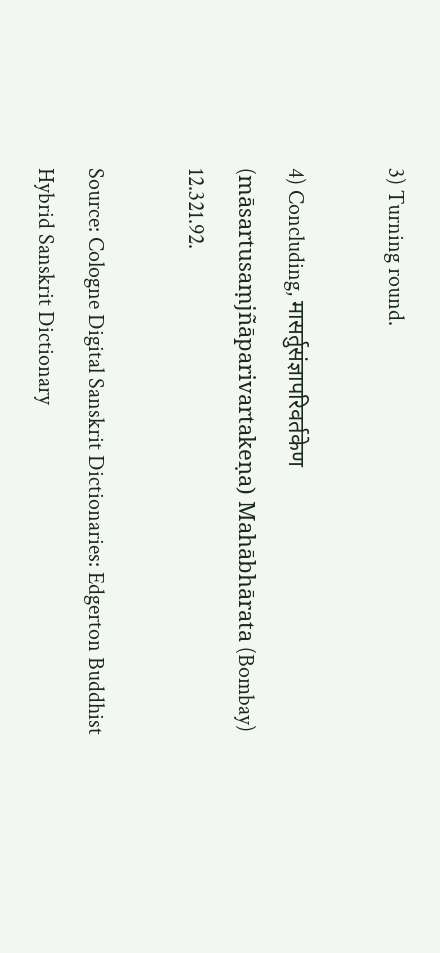3) Turning round.

4) Concluding, मासर्तुसंज्ञापरिवर्तकेण (māsartusaṃjñāparivartakeṇa) Mahābhārata (Bombay) 12.321.92.

Source: Cologne Digital Sanskrit Dictionaries: Edgerton Buddhist Hybrid Sanskrit Dictionary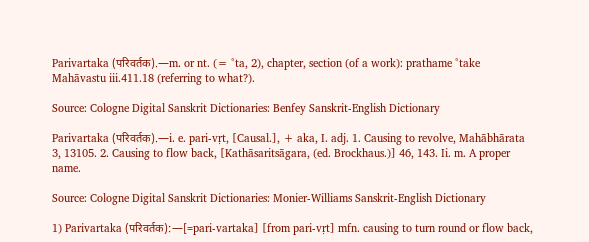Parivartaka (परिवर्तक).—m. or nt. (= °ta, 2), chapter, section (of a work): prathame °take Mahāvastu iii.411.18 (referring to what?).

Source: Cologne Digital Sanskrit Dictionaries: Benfey Sanskrit-English Dictionary

Parivartaka (परिवर्तक).—i. e. pari-vṛt, [Causal.], + aka, I. adj. 1. Causing to revolve, Mahābhārata 3, 13105. 2. Causing to flow back, [Kathāsaritsāgara, (ed. Brockhaus.)] 46, 143. Ii. m. A proper name.

Source: Cologne Digital Sanskrit Dictionaries: Monier-Williams Sanskrit-English Dictionary

1) Parivartaka (परिवर्तक):—[=pari-vartaka] [from pari-vṛt] mfn. causing to turn round or flow back,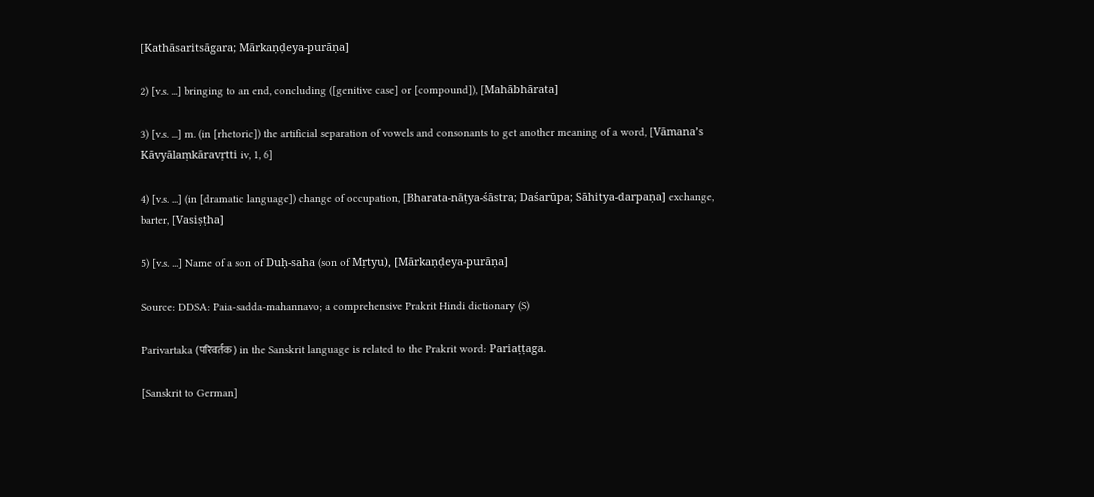[Kathāsaritsāgara; Mārkaṇḍeya-purāṇa]

2) [v.s. ...] bringing to an end, concluding ([genitive case] or [compound]), [Mahābhārata]

3) [v.s. ...] m. (in [rhetoric]) the artificial separation of vowels and consonants to get another meaning of a word, [Vāmana’s Kāvyālaṃkāravṛtti iv, 1, 6]

4) [v.s. ...] (in [dramatic language]) change of occupation, [Bharata-nāṭya-śāstra; Daśarūpa; Sāhitya-darpaṇa] exchange, barter, [Vasiṣṭha]

5) [v.s. ...] Name of a son of Duḥ-saha (son of Mṛtyu), [Mārkaṇḍeya-purāṇa]

Source: DDSA: Paia-sadda-mahannavo; a comprehensive Prakrit Hindi dictionary (S)

Parivartaka (परिवर्तक) in the Sanskrit language is related to the Prakrit word: Pariaṭṭaga.

[Sanskrit to German]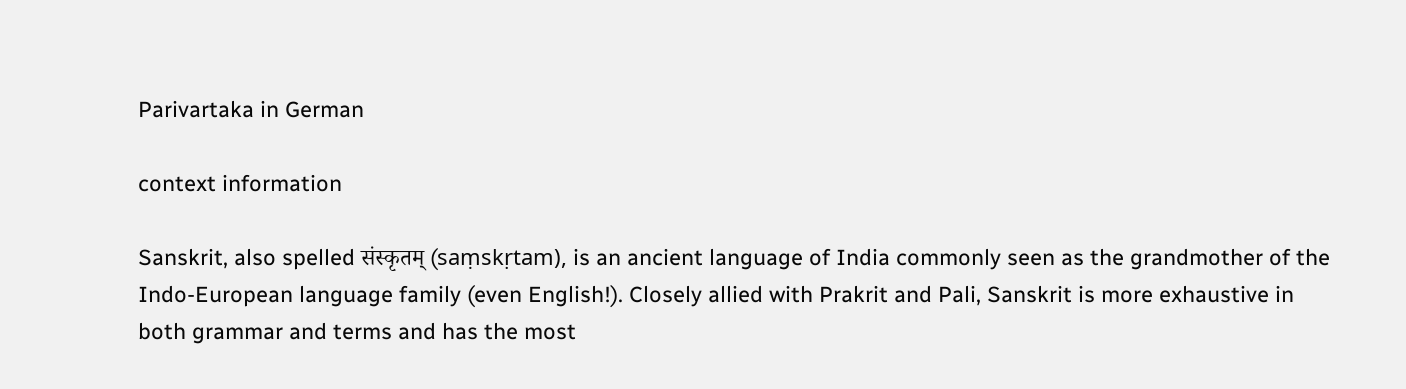Parivartaka in German

context information

Sanskrit, also spelled संस्कृतम् (saṃskṛtam), is an ancient language of India commonly seen as the grandmother of the Indo-European language family (even English!). Closely allied with Prakrit and Pali, Sanskrit is more exhaustive in both grammar and terms and has the most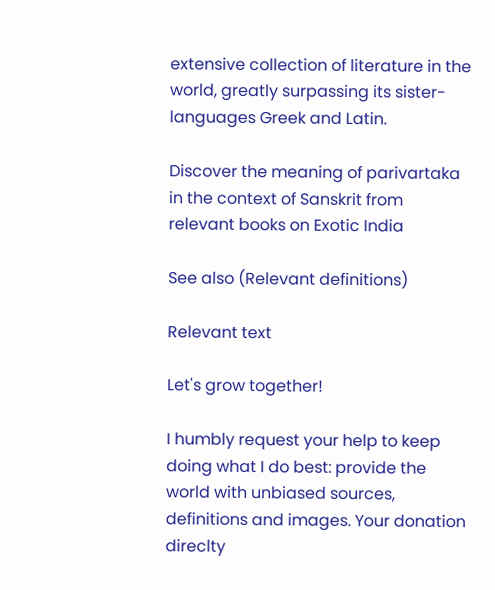extensive collection of literature in the world, greatly surpassing its sister-languages Greek and Latin.

Discover the meaning of parivartaka in the context of Sanskrit from relevant books on Exotic India

See also (Relevant definitions)

Relevant text

Let's grow together!

I humbly request your help to keep doing what I do best: provide the world with unbiased sources, definitions and images. Your donation direclty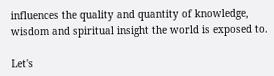influences the quality and quantity of knowledge, wisdom and spiritual insight the world is exposed to.

Let's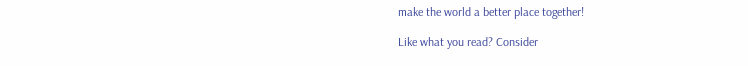make the world a better place together!

Like what you read? Consider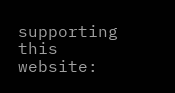supporting this website: